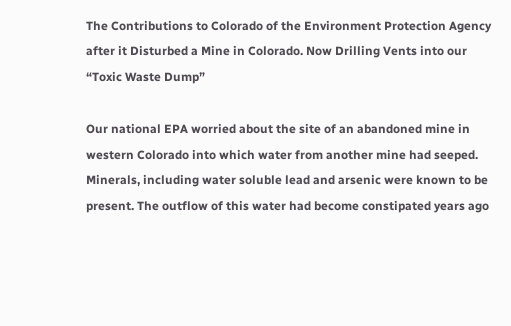The Contributions to Colorado of the Environment Protection Agency after it Disturbed a Mine in Colorado. Now Drilling Vents into our “Toxic Waste Dump”

Our national EPA worried about the site of an abandoned mine in western Colorado into which water from another mine had seeped. Minerals, including water soluble lead and arsenic were known to be present. The outflow of this water had become constipated years ago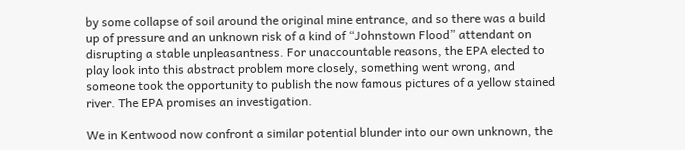by some collapse of soil around the original mine entrance, and so there was a build up of pressure and an unknown risk of a kind of “Johnstown Flood” attendant on disrupting a stable unpleasantness. For unaccountable reasons, the EPA elected to play look into this abstract problem more closely, something went wrong, and someone took the opportunity to publish the now famous pictures of a yellow stained river. The EPA promises an investigation.

We in Kentwood now confront a similar potential blunder into our own unknown, the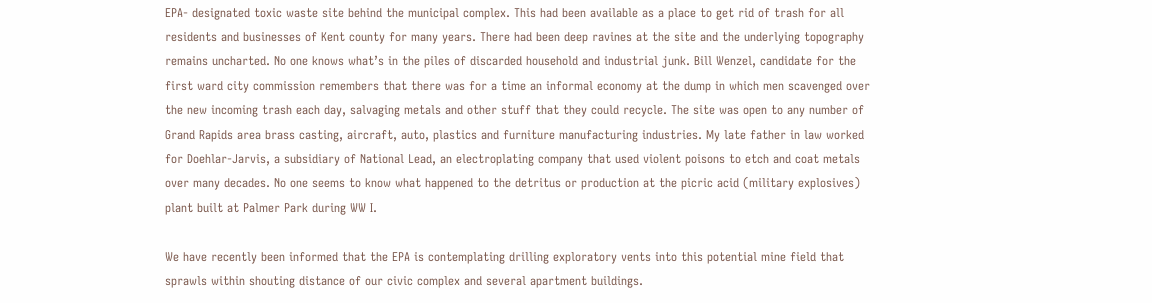EPA- designated toxic waste site behind the municipal complex. This had been available as a place to get rid of trash for all residents and businesses of Kent county for many years. There had been deep ravines at the site and the underlying topography remains uncharted. No one knows what’s in the piles of discarded household and industrial junk. Bill Wenzel, candidate for the first ward city commission remembers that there was for a time an informal economy at the dump in which men scavenged over the new incoming trash each day, salvaging metals and other stuff that they could recycle. The site was open to any number of Grand Rapids area brass casting, aircraft, auto, plastics and furniture manufacturing industries. My late father in law worked for Doehlar-Jarvis, a subsidiary of National Lead, an electroplating company that used violent poisons to etch and coat metals over many decades. No one seems to know what happened to the detritus or production at the picric acid (military explosives) plant built at Palmer Park during WW I.

We have recently been informed that the EPA is contemplating drilling exploratory vents into this potential mine field that sprawls within shouting distance of our civic complex and several apartment buildings.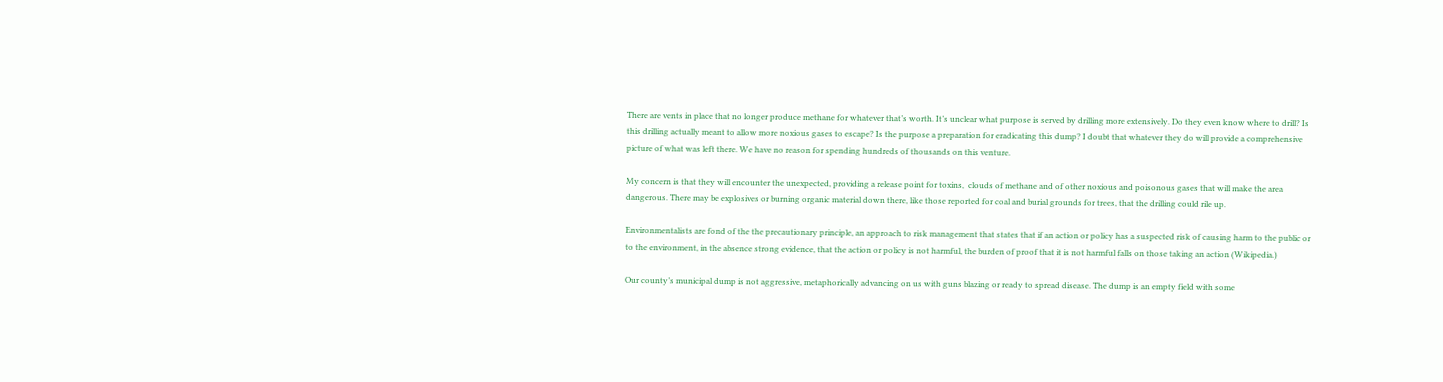There are vents in place that no longer produce methane for whatever that’s worth. It’s unclear what purpose is served by drilling more extensively. Do they even know where to drill? Is this drilling actually meant to allow more noxious gases to escape? Is the purpose a preparation for eradicating this dump? I doubt that whatever they do will provide a comprehensive picture of what was left there. We have no reason for spending hundreds of thousands on this venture.

My concern is that they will encounter the unexpected, providing a release point for toxins,  clouds of methane and of other noxious and poisonous gases that will make the area dangerous. There may be explosives or burning organic material down there, like those reported for coal and burial grounds for trees, that the drilling could rile up.

Environmentalists are fond of the the precautionary principle, an approach to risk management that states that if an action or policy has a suspected risk of causing harm to the public or to the environment, in the absence strong evidence, that the action or policy is not harmful, the burden of proof that it is not harmful falls on those taking an action (Wikipedia.)

Our county’s municipal dump is not aggressive, metaphorically advancing on us with guns blazing or ready to spread disease. The dump is an empty field with some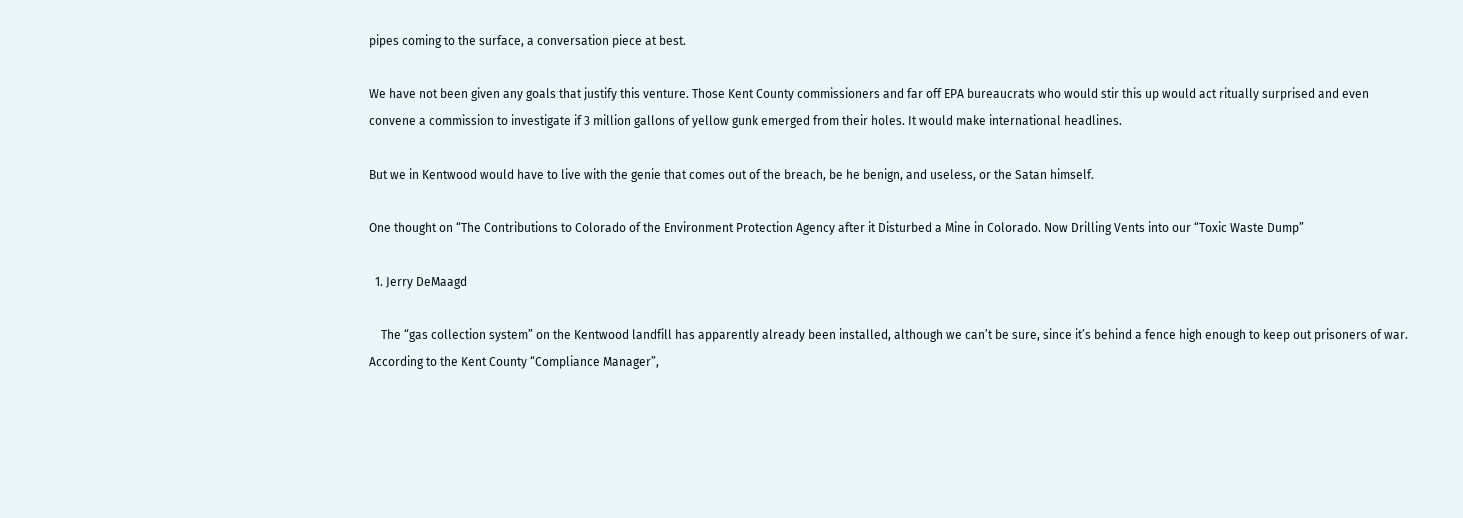pipes coming to the surface, a conversation piece at best.

We have not been given any goals that justify this venture. Those Kent County commissioners and far off EPA bureaucrats who would stir this up would act ritually surprised and even convene a commission to investigate if 3 million gallons of yellow gunk emerged from their holes. It would make international headlines.

But we in Kentwood would have to live with the genie that comes out of the breach, be he benign, and useless, or the Satan himself.

One thought on “The Contributions to Colorado of the Environment Protection Agency after it Disturbed a Mine in Colorado. Now Drilling Vents into our “Toxic Waste Dump”

  1. Jerry DeMaagd

    The “gas collection system” on the Kentwood landfill has apparently already been installed, although we can’t be sure, since it’s behind a fence high enough to keep out prisoners of war. According to the Kent County “Compliance Manager”,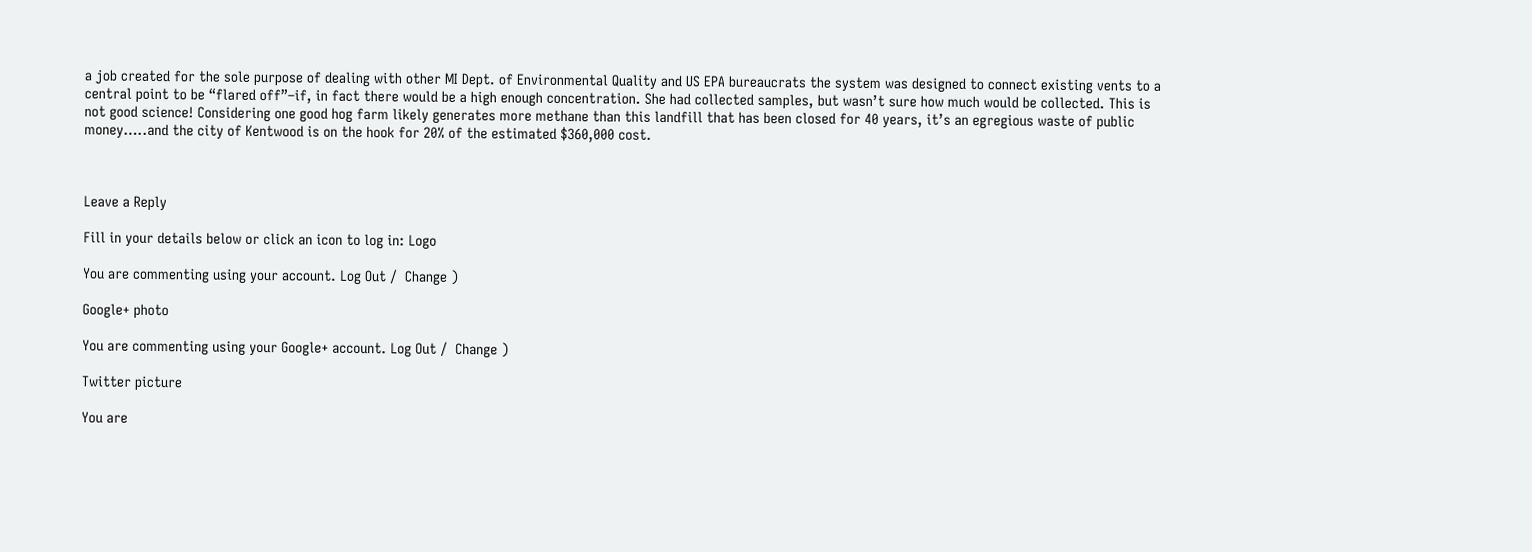a job created for the sole purpose of dealing with other MI Dept. of Environmental Quality and US EPA bureaucrats the system was designed to connect existing vents to a central point to be “flared off”–if, in fact there would be a high enough concentration. She had collected samples, but wasn’t sure how much would be collected. This is not good science! Considering one good hog farm likely generates more methane than this landfill that has been closed for 40 years, it’s an egregious waste of public money…..and the city of Kentwood is on the hook for 20% of the estimated $360,000 cost.



Leave a Reply

Fill in your details below or click an icon to log in: Logo

You are commenting using your account. Log Out /  Change )

Google+ photo

You are commenting using your Google+ account. Log Out /  Change )

Twitter picture

You are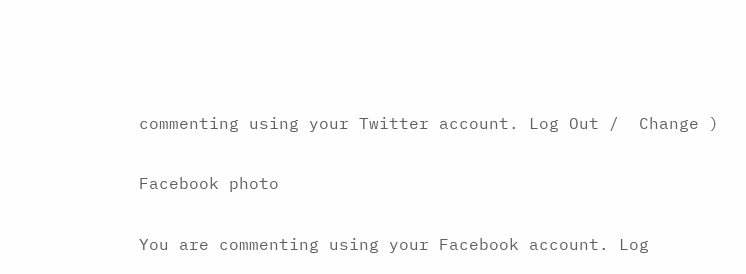commenting using your Twitter account. Log Out /  Change )

Facebook photo

You are commenting using your Facebook account. Log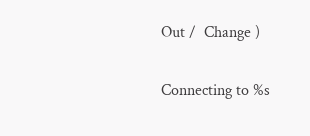Out /  Change )


Connecting to %s